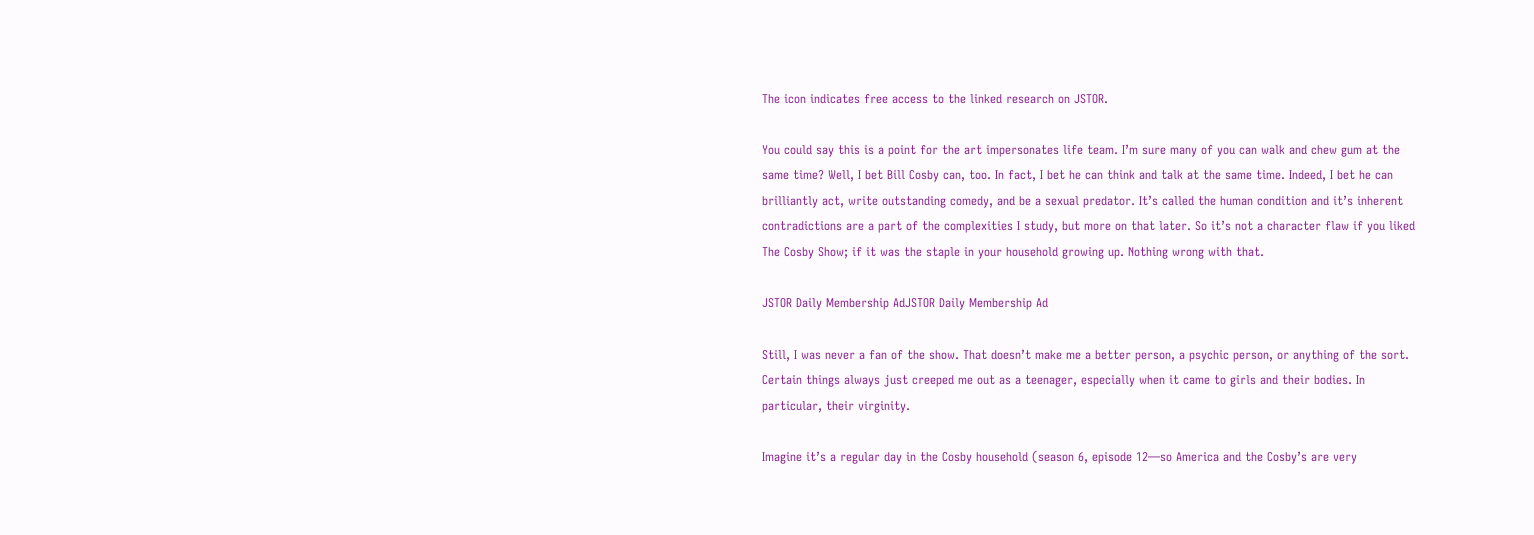The icon indicates free access to the linked research on JSTOR.

You could say this is a point for the art impersonates life team. I’m sure many of you can walk and chew gum at the same time? Well, I bet Bill Cosby can, too. In fact, I bet he can think and talk at the same time. Indeed, I bet he can brilliantly act, write outstanding comedy, and be a sexual predator. It’s called the human condition and it’s inherent contradictions are a part of the complexities I study, but more on that later. So it’s not a character flaw if you liked The Cosby Show; if it was the staple in your household growing up. Nothing wrong with that.

JSTOR Daily Membership AdJSTOR Daily Membership Ad

Still, I was never a fan of the show. That doesn’t make me a better person, a psychic person, or anything of the sort. Certain things always just creeped me out as a teenager, especially when it came to girls and their bodies. In particular, their virginity.

Imagine it’s a regular day in the Cosby household (season 6, episode 12—so America and the Cosby’s are very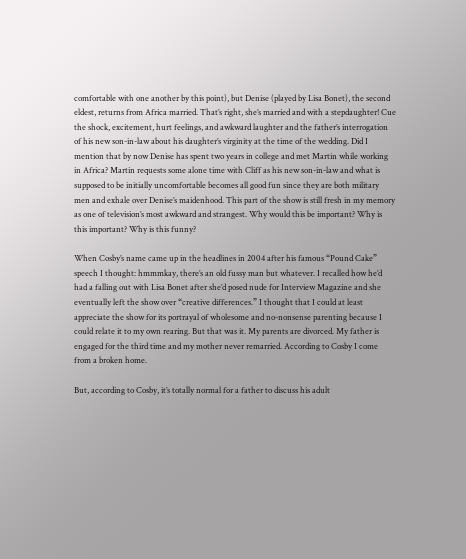comfortable with one another by this point), but Denise (played by Lisa Bonet), the second eldest, returns from Africa married. That’s right, she’s married and with a stepdaughter! Cue the shock, excitement, hurt feelings, and awkward laughter and the father’s interrogation of his new son-in-law about his daughter’s virginity at the time of the wedding. Did I mention that by now Denise has spent two years in college and met Martin while working in Africa? Martin requests some alone time with Cliff as his new son-in-law and what is supposed to be initially uncomfortable becomes all good fun since they are both military men and exhale over Denise’s maidenhood. This part of the show is still fresh in my memory as one of television’s most awkward and strangest. Why would this be important? Why is this important? Why is this funny?

When Cosby’s name came up in the headlines in 2004 after his famous “Pound Cake” speech I thought: hmmmkay, there’s an old fussy man but whatever. I recalled how he’d had a falling out with Lisa Bonet after she’d posed nude for Interview Magazine and she eventually left the show over “creative differences.” I thought that I could at least appreciate the show for its portrayal of wholesome and no-nonsense parenting because I could relate it to my own rearing. But that was it. My parents are divorced. My father is engaged for the third time and my mother never remarried. According to Cosby I come from a broken home.

But, according to Cosby, it’s totally normal for a father to discuss his adult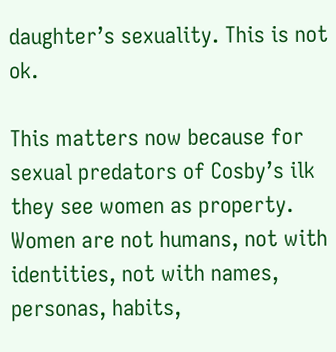daughter’s sexuality. This is not ok.

This matters now because for sexual predators of Cosby’s ilk they see women as property. Women are not humans, not with identities, not with names, personas, habits,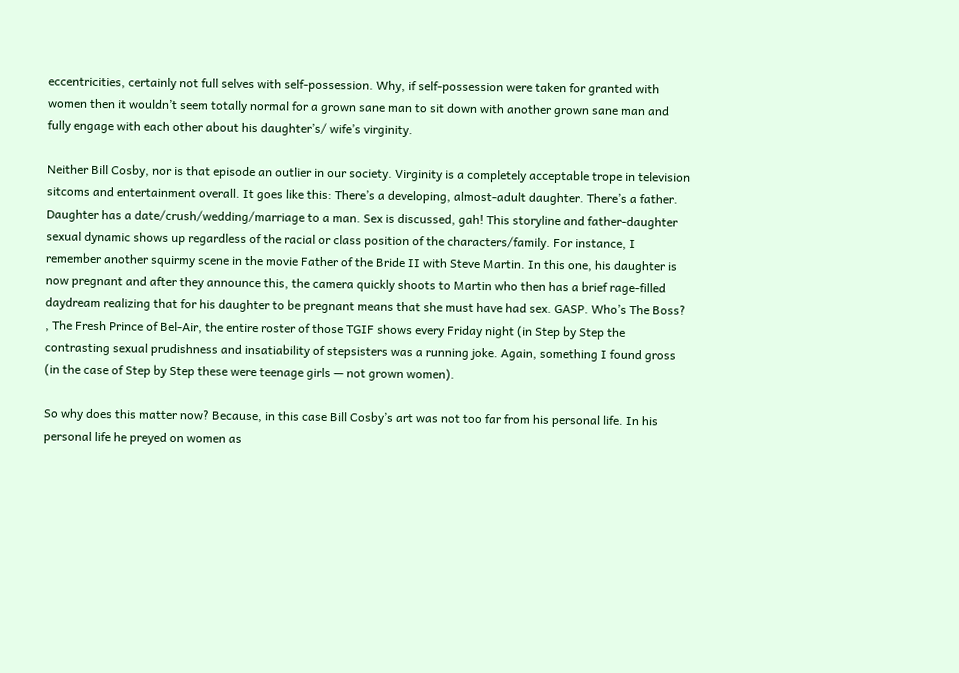eccentricities, certainly not full selves with self-possession. Why, if self-possession were taken for granted with women then it wouldn’t seem totally normal for a grown sane man to sit down with another grown sane man and fully engage with each other about his daughter’s/ wife’s virginity.

Neither Bill Cosby, nor is that episode an outlier in our society. Virginity is a completely acceptable trope in television sitcoms and entertainment overall. It goes like this: There’s a developing, almost-adult daughter. There’s a father. Daughter has a date/crush/wedding/marriage to a man. Sex is discussed, gah! This storyline and father-daughter sexual dynamic shows up regardless of the racial or class position of the characters/family. For instance, I remember another squirmy scene in the movie Father of the Bride II with Steve Martin. In this one, his daughter is now pregnant and after they announce this, the camera quickly shoots to Martin who then has a brief rage-filled daydream realizing that for his daughter to be pregnant means that she must have had sex. GASP. Who’s The Boss? , The Fresh Prince of Bel-Air, the entire roster of those TGIF shows every Friday night (in Step by Step the contrasting sexual prudishness and insatiability of stepsisters was a running joke. Again, something I found gross (in the case of Step by Step these were teenage girls — not grown women).

So why does this matter now? Because, in this case Bill Cosby’s art was not too far from his personal life. In his personal life he preyed on women as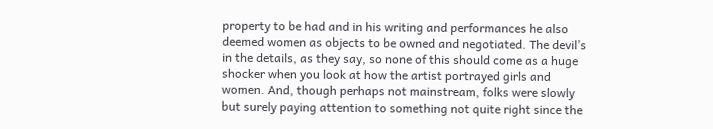property to be had and in his writing and performances he also deemed women as objects to be owned and negotiated. The devil’s in the details, as they say, so none of this should come as a huge shocker when you look at how the artist portrayed girls and women. And, though perhaps not mainstream, folks were slowly but surely paying attention to something not quite right since the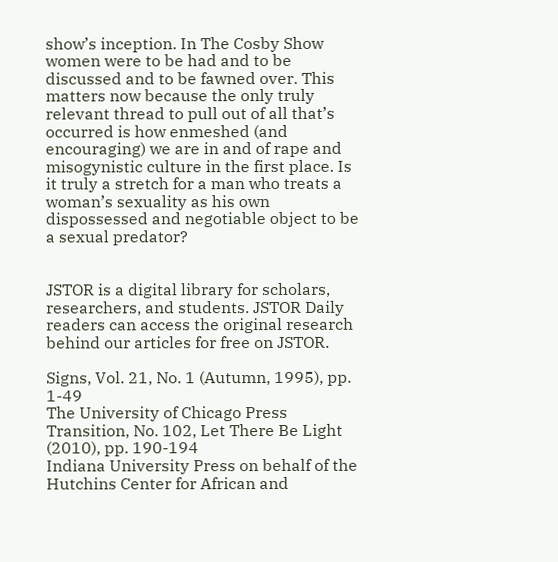show’s inception. In The Cosby Show women were to be had and to be discussed and to be fawned over. This matters now because the only truly relevant thread to pull out of all that’s occurred is how enmeshed (and encouraging) we are in and of rape and misogynistic culture in the first place. Is it truly a stretch for a man who treats a woman’s sexuality as his own dispossessed and negotiable object to be a sexual predator?


JSTOR is a digital library for scholars, researchers, and students. JSTOR Daily readers can access the original research behind our articles for free on JSTOR.

Signs, Vol. 21, No. 1 (Autumn, 1995), pp. 1-49
The University of Chicago Press
Transition, No. 102, Let There Be Light (2010), pp. 190-194
Indiana University Press on behalf of the Hutchins Center for African and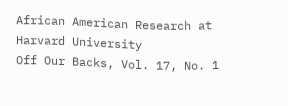African American Research at Harvard University
Off Our Backs, Vol. 17, No. 1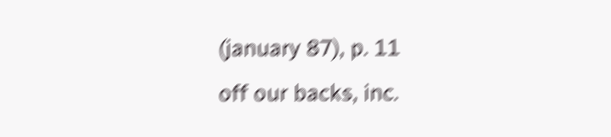(january 87), p. 11
off our backs, inc.